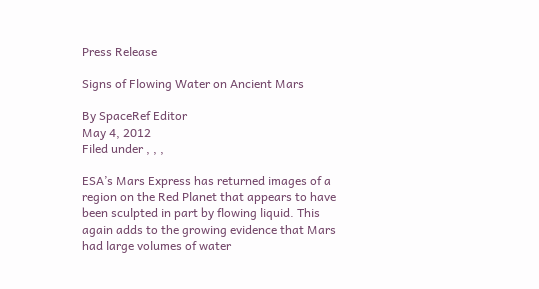Press Release

Signs of Flowing Water on Ancient Mars

By SpaceRef Editor
May 4, 2012
Filed under , , ,

ESA’s Mars Express has returned images of a region on the Red Planet that appears to have been sculpted in part by flowing liquid. This again adds to the growing evidence that Mars had large volumes of water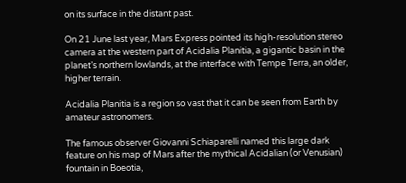on its surface in the distant past.

On 21 June last year, Mars Express pointed its high-resolution stereo camera at the western part of Acidalia Planitia, a gigantic basin in the planet’s northern lowlands, at the interface with Tempe Terra, an older, higher terrain.

Acidalia Planitia is a region so vast that it can be seen from Earth by amateur astronomers.

The famous observer Giovanni Schiaparelli named this large dark feature on his map of Mars after the mythical Acidalian (or Venusian) fountain in Boeotia,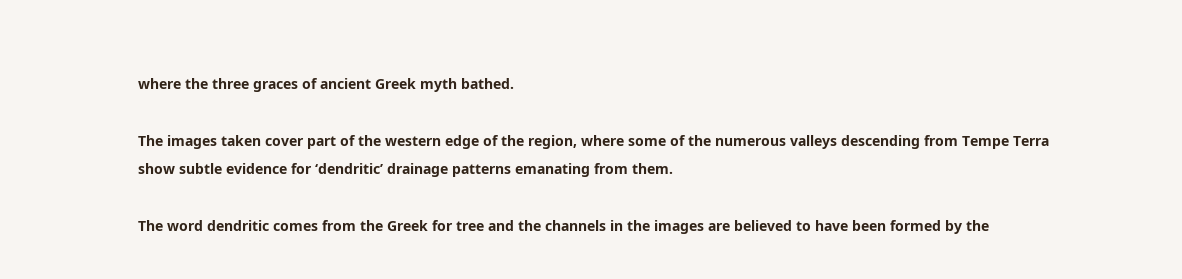where the three graces of ancient Greek myth bathed.

The images taken cover part of the western edge of the region, where some of the numerous valleys descending from Tempe Terra show subtle evidence for ‘dendritic’ drainage patterns emanating from them.

The word dendritic comes from the Greek for tree and the channels in the images are believed to have been formed by the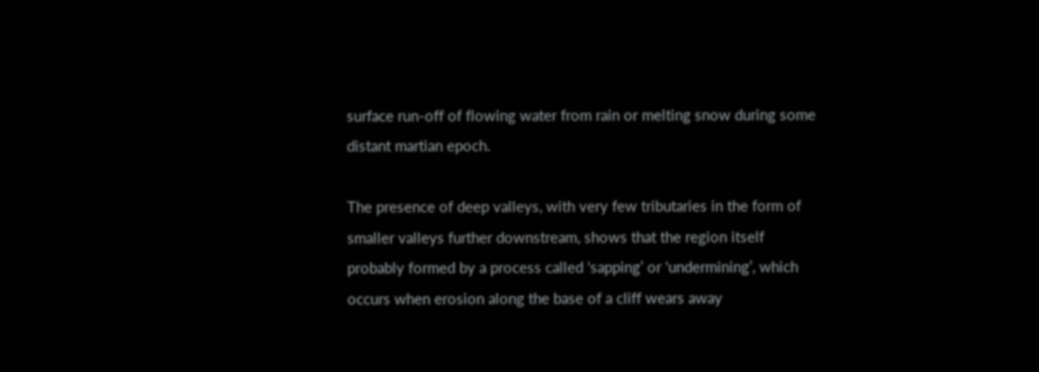surface run-off of flowing water from rain or melting snow during some distant martian epoch.

The presence of deep valleys, with very few tributaries in the form of smaller valleys further downstream, shows that the region itself probably formed by a process called ‘sapping’ or ‘undermining’, which occurs when erosion along the base of a cliff wears away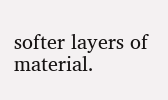softer layers of material.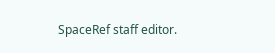SpaceRef staff editor.